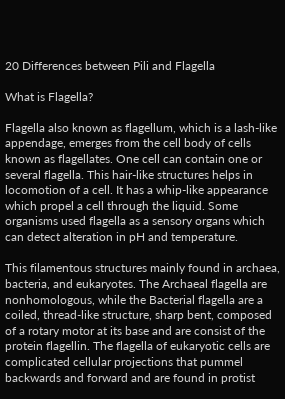20 Differences between Pili and Flagella

What is Flagella?

Flagella also known as flagellum, which is a lash-like appendage, emerges from the cell body of cells known as flagellates. One cell can contain one or several flagella. This hair-like structures helps in locomotion of a cell. It has a whip-like appearance which propel a cell through the liquid. Some organisms used flagella as a sensory organs which can detect alteration in pH and temperature.

This filamentous structures mainly found in archaea, bacteria, and eukaryotes. The Archaeal flagella are nonhomologous, while the Bacterial flagella are a coiled, thread-like structure, sharp bent, composed of a rotary motor at its base and are consist of the protein flagellin. The flagella of eukaryotic cells are complicated cellular projections that pummel backwards and forward and are found in protist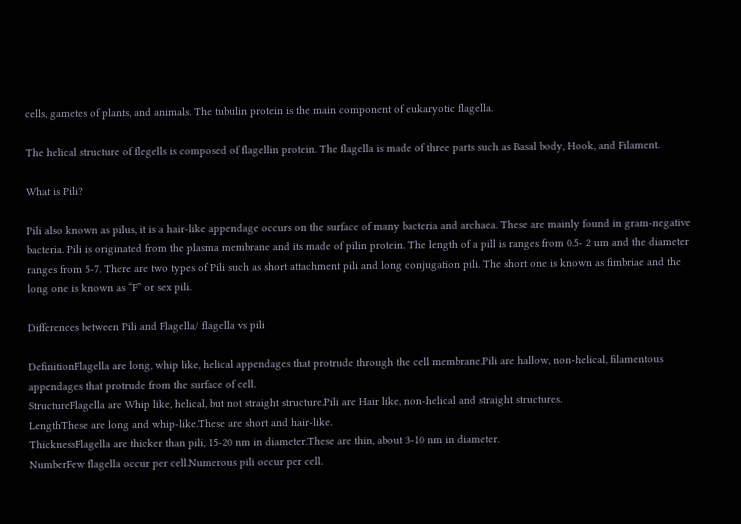cells, gametes of plants, and animals. The tubulin protein is the main component of eukaryotic flagella.

The helical structure of flegells is composed of flagellin protein. The flagella is made of three parts such as Basal body, Hook, and Filament.

What is Pili?

Pili also known as pilus, it is a hair-like appendage occurs on the surface of many bacteria and archaea. These are mainly found in gram-negative bacteria. Pili is originated from the plasma membrane and its made of pilin protein. The length of a pill is ranges from 0.5- 2 um and the diameter ranges from 5-7. There are two types of Pili such as short attachment pili and long conjugation pili. The short one is known as fimbriae and the long one is known as “F” or sex pili.

Differences between Pili and Flagella/ flagella vs pili

DefinitionFlagella are long, whip like, helical appendages that protrude through the cell membrane.Pili are hallow, non-helical, filamentous appendages that protrude from the surface of cell.
StructureFlagella are Whip like, helical, but not straight structure.Pili are Hair like, non-helical and straight structures.
LengthThese are long and whip-like.These are short and hair-like.
ThicknessFlagella are thicker than pili, 15-20 nm in diameter.These are thin, about 3-10 nm in diameter.
NumberFew flagella occur per cell.Numerous pili occur per cell.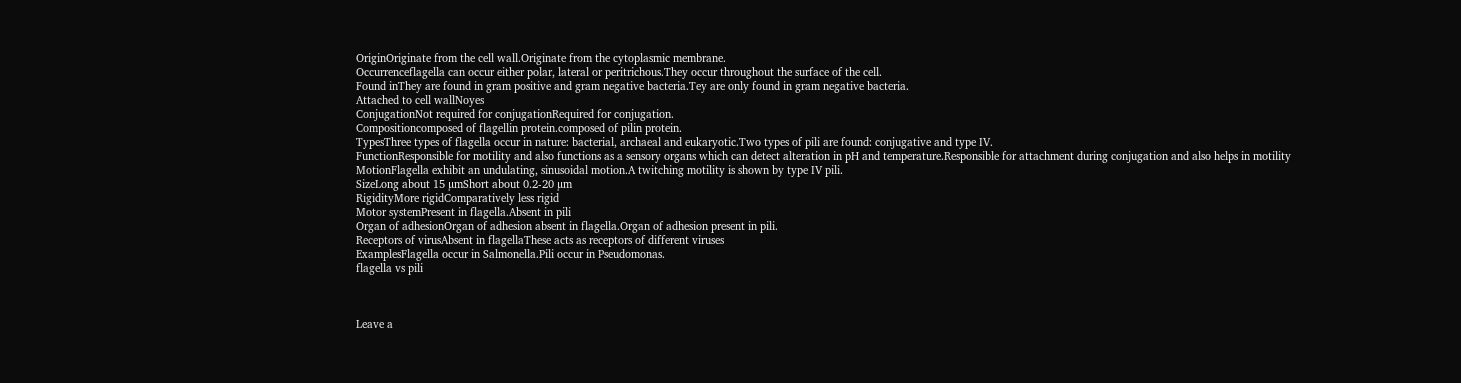OriginOriginate from the cell wall.Originate from the cytoplasmic membrane.
Occurrenceflagella can occur either polar, lateral or peritrichous.They occur throughout the surface of the cell.
Found inThey are found in gram positive and gram negative bacteria.Tey are only found in gram negative bacteria.
Attached to cell wallNoyes
ConjugationNot required for conjugationRequired for conjugation.
Compositioncomposed of flagellin protein.composed of pilin protein.
TypesThree types of flagella occur in nature: bacterial, archaeal and eukaryotic.Two types of pili are found: conjugative and type IV.
FunctionResponsible for motility and also functions as a sensory organs which can detect alteration in pH and temperature.Responsible for attachment during conjugation and also helps in motility
MotionFlagella exhibit an undulating, sinusoidal motion.A twitching motility is shown by type IV pili.
SizeLong about 15 µmShort about 0.2-20 µm
RigidityMore rigidComparatively less rigid
Motor systemPresent in flagella.Absent in pili
Organ of adhesionOrgan of adhesion absent in flagella.Organ of adhesion present in pili.
Receptors of virusAbsent in flagellaThese acts as receptors of different viruses
ExamplesFlagella occur in Salmonella.Pili occur in Pseudomonas.
flagella vs pili



Leave a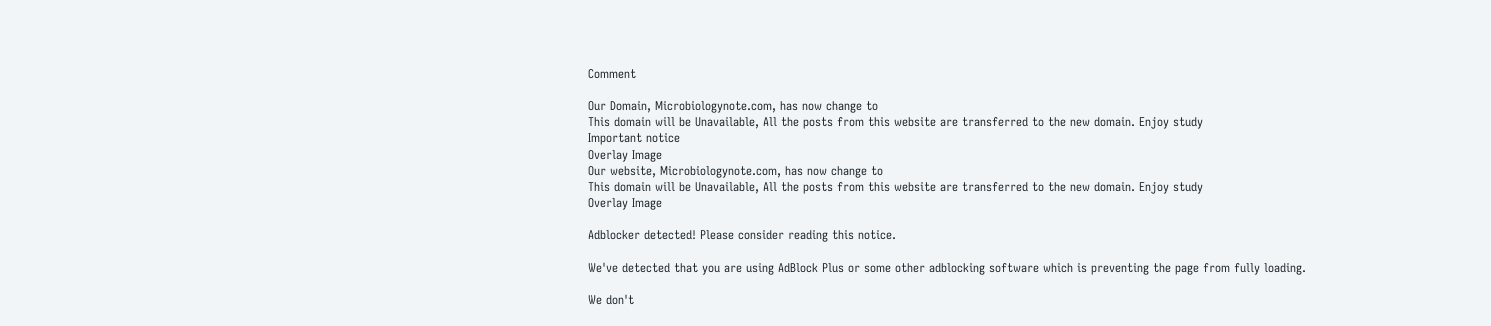Comment

Our Domain, Microbiologynote.com, has now change to
This domain will be Unavailable, All the posts from this website are transferred to the new domain. Enjoy study
Important notice
Overlay Image
Our website, Microbiologynote.com, has now change to
This domain will be Unavailable, All the posts from this website are transferred to the new domain. Enjoy study
Overlay Image

Adblocker detected! Please consider reading this notice.

We've detected that you are using AdBlock Plus or some other adblocking software which is preventing the page from fully loading.

We don't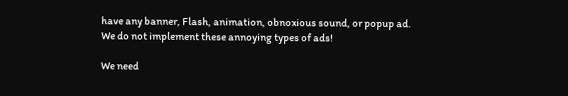have any banner, Flash, animation, obnoxious sound, or popup ad. We do not implement these annoying types of ads!

We need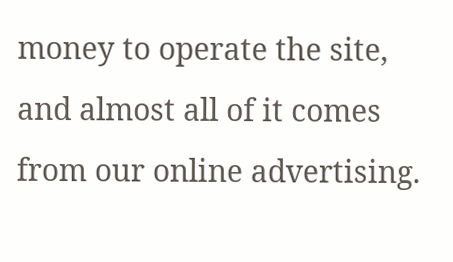money to operate the site, and almost all of it comes from our online advertising.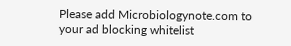Please add Microbiologynote.com to your ad blocking whitelist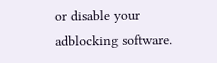or disable your adblocking software.